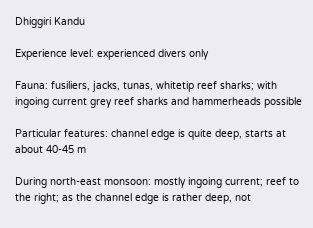Dhiggiri Kandu

Experience level: experienced divers only

Fauna: fusiliers, jacks, tunas, whitetip reef sharks; with ingoing current grey reef sharks and hammerheads possible

Particular features: channel edge is quite deep, starts at about 40-45 m

During north-east monsoon: mostly ingoing current; reef to the right; as the channel edge is rather deep, not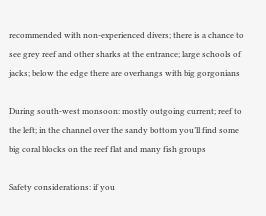recommended with non-experienced divers; there is a chance to see grey reef and other sharks at the entrance; large schools of jacks; below the edge there are overhangs with big gorgonians

During south-west monsoon: mostly outgoing current; reef to the left; in the channel over the sandy bottom you’ll find some big coral blocks on the reef flat and many fish groups

Safety considerations: if you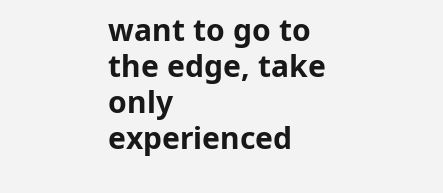want to go to the edge, take only experienced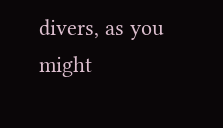divers, as you might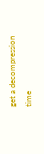get a decompression time